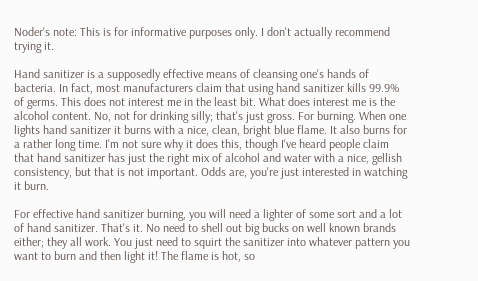Noder's note: This is for informative purposes only. I don't actually recommend trying it.

Hand sanitizer is a supposedly effective means of cleansing one's hands of bacteria. In fact, most manufacturers claim that using hand sanitizer kills 99.9% of germs. This does not interest me in the least bit. What does interest me is the alcohol content. No, not for drinking silly; that's just gross. For burning. When one lights hand sanitizer it burns with a nice, clean, bright blue flame. It also burns for a rather long time. I'm not sure why it does this, though I've heard people claim that hand sanitizer has just the right mix of alcohol and water with a nice, gellish consistency, but that is not important. Odds are, you're just interested in watching it burn.

For effective hand sanitizer burning, you will need a lighter of some sort and a lot of hand sanitizer. That's it. No need to shell out big bucks on well known brands either; they all work. You just need to squirt the sanitizer into whatever pattern you want to burn and then light it! The flame is hot, so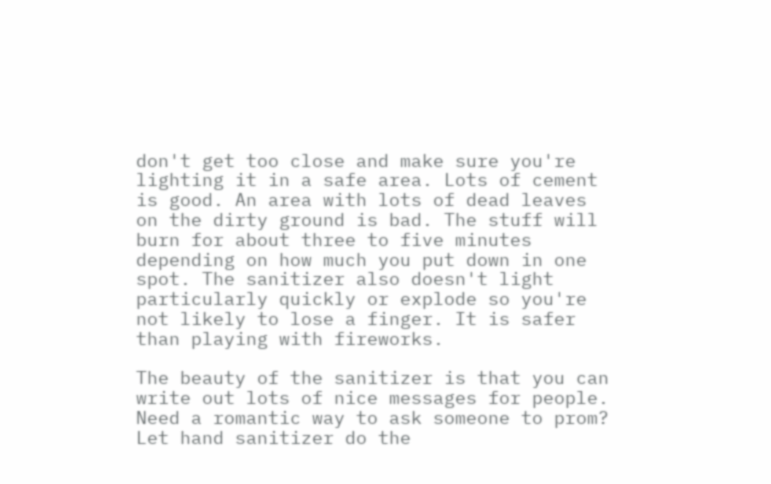don't get too close and make sure you're lighting it in a safe area. Lots of cement is good. An area with lots of dead leaves on the dirty ground is bad. The stuff will burn for about three to five minutes depending on how much you put down in one spot. The sanitizer also doesn't light particularly quickly or explode so you're not likely to lose a finger. It is safer than playing with fireworks.

The beauty of the sanitizer is that you can write out lots of nice messages for people. Need a romantic way to ask someone to prom? Let hand sanitizer do the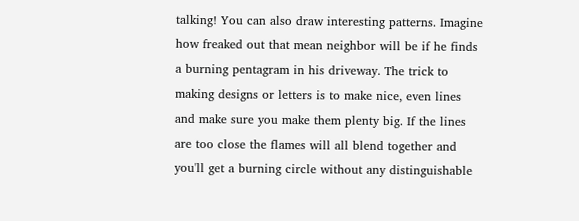talking! You can also draw interesting patterns. Imagine how freaked out that mean neighbor will be if he finds a burning pentagram in his driveway. The trick to making designs or letters is to make nice, even lines and make sure you make them plenty big. If the lines are too close the flames will all blend together and you'll get a burning circle without any distinguishable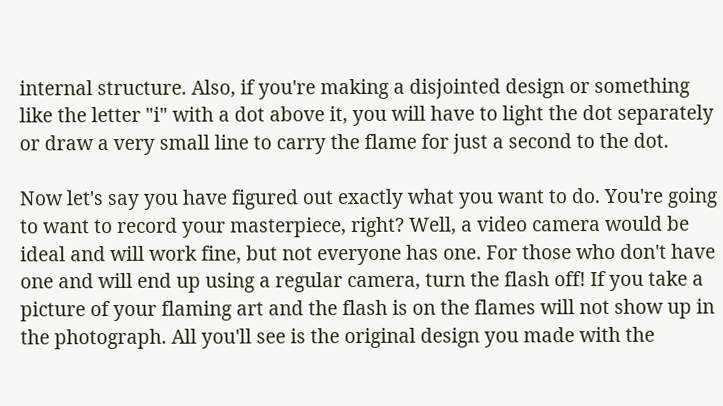internal structure. Also, if you're making a disjointed design or something like the letter "i" with a dot above it, you will have to light the dot separately or draw a very small line to carry the flame for just a second to the dot.

Now let's say you have figured out exactly what you want to do. You're going to want to record your masterpiece, right? Well, a video camera would be ideal and will work fine, but not everyone has one. For those who don't have one and will end up using a regular camera, turn the flash off! If you take a picture of your flaming art and the flash is on the flames will not show up in the photograph. All you'll see is the original design you made with the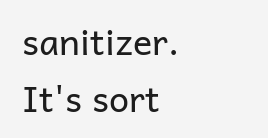sanitizer. It's sort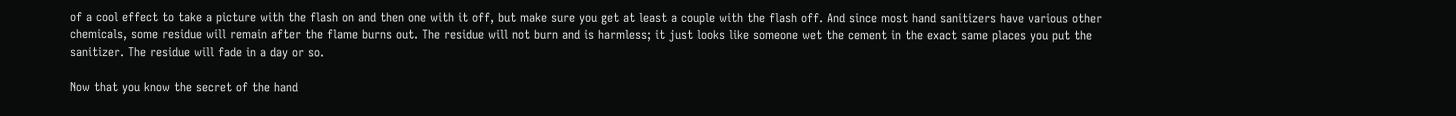of a cool effect to take a picture with the flash on and then one with it off, but make sure you get at least a couple with the flash off. And since most hand sanitizers have various other chemicals, some residue will remain after the flame burns out. The residue will not burn and is harmless; it just looks like someone wet the cement in the exact same places you put the sanitizer. The residue will fade in a day or so.

Now that you know the secret of the hand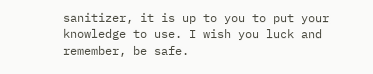sanitizer, it is up to you to put your knowledge to use. I wish you luck and remember, be safe.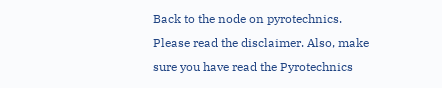Back to the node on pyrotechnics.
Please read the disclaimer. Also, make sure you have read the Pyrotechnics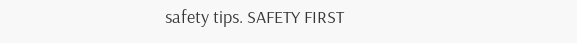safety tips. SAFETY FIRST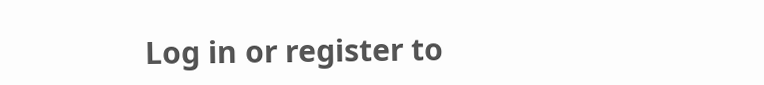Log in or register to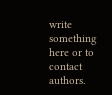write something here or to contact authors.